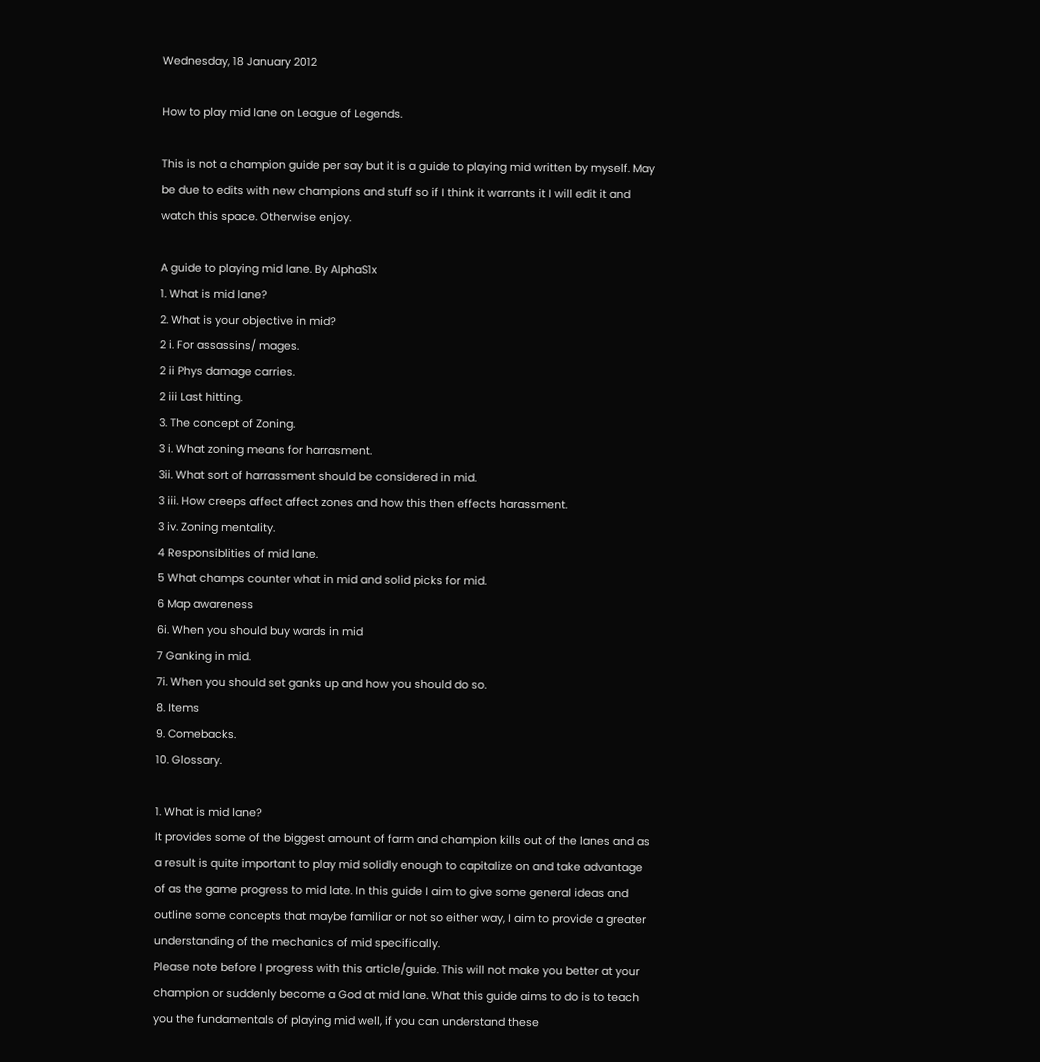Wednesday, 18 January 2012

How to play mid lane on League of Legends.

This is not a champion guide per say but it is a guide to playing mid written by myself. May be due to edits with new champions and stuff so if I think it warrants it I will edit it and watch this space. Otherwise enjoy.

A guide to playing mid lane. By AlphaS1x
1. What is mid lane?
2. What is your objective in mid?
2 i. For assassins/ mages.
2 ii Phys damage carries.
2 iii Last hitting.
3. The concept of Zoning.
3 i. What zoning means for harrasment.
3ii. What sort of harrassment should be considered in mid.
3 iii. How creeps affect affect zones and how this then effects harassment.
3 iv. Zoning mentality.
4 Responsiblities of mid lane.
5 What champs counter what in mid and solid picks for mid.
6 Map awareness
6i. When you should buy wards in mid
7 Ganking in mid.
7i. When you should set ganks up and how you should do so.
8. Items
9. Comebacks.
10. Glossary.

1. What is mid lane?
It provides some of the biggest amount of farm and champion kills out of the lanes and as a result is quite important to play mid solidly enough to capitalize on and take advantage of as the game progress to mid late. In this guide I aim to give some general ideas and outline some concepts that maybe familiar or not so either way, I aim to provide a greater understanding of the mechanics of mid specifically.
Please note before I progress with this article/guide. This will not make you better at your champion or suddenly become a God at mid lane. What this guide aims to do is to teach you the fundamentals of playing mid well, if you can understand these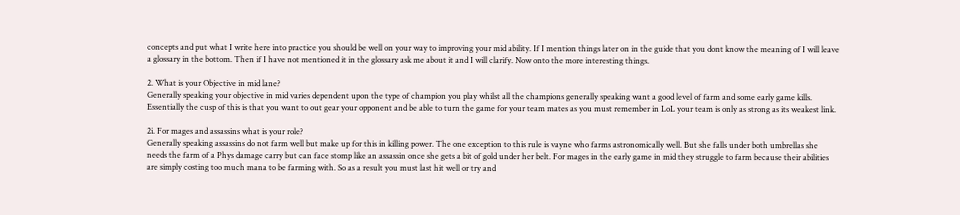concepts and put what I write here into practice you should be well on your way to improving your mid ability. If I mention things later on in the guide that you dont know the meaning of I will leave a glossary in the bottom. Then if I have not mentioned it in the glossary ask me about it and I will clarify. Now onto the more interesting things.

2. What is your Objective in mid lane?
Generally speaking your objective in mid varies dependent upon the type of champion you play whilst all the champions generally speaking want a good level of farm and some early game kills. Essentially the cusp of this is that you want to out gear your opponent and be able to turn the game for your team mates as you must remember in LoL your team is only as strong as its weakest link.

2i. For mages and assassins what is your role?
Generally speaking assassins do not farm well but make up for this in killing power. The one exception to this rule is vayne who farms astronomically well. But she falls under both umbrellas she needs the farm of a Phys damage carry but can face stomp like an assassin once she gets a bit of gold under her belt. For mages in the early game in mid they struggle to farm because their abilities are simply costing too much mana to be farming with. So as a result you must last hit well or try and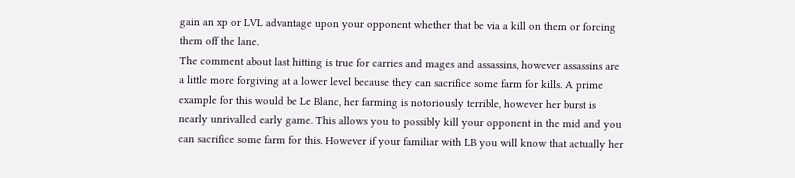gain an xp or LVL advantage upon your opponent whether that be via a kill on them or forcing them off the lane.
The comment about last hitting is true for carries and mages and assassins, however assassins are a little more forgiving at a lower level because they can sacrifice some farm for kills. A prime example for this would be Le Blanc, her farming is notoriously terrible, however her burst is nearly unrivalled early game. This allows you to possibly kill your opponent in the mid and you can sacrifice some farm for this. However if your familiar with LB you will know that actually her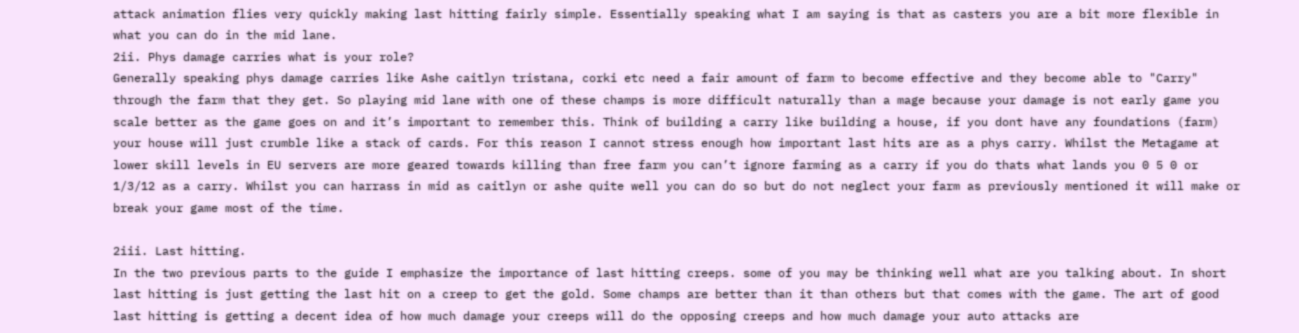attack animation flies very quickly making last hitting fairly simple. Essentially speaking what I am saying is that as casters you are a bit more flexible in what you can do in the mid lane.
2ii. Phys damage carries what is your role?
Generally speaking phys damage carries like Ashe caitlyn tristana, corki etc need a fair amount of farm to become effective and they become able to "Carry" through the farm that they get. So playing mid lane with one of these champs is more difficult naturally than a mage because your damage is not early game you scale better as the game goes on and it’s important to remember this. Think of building a carry like building a house, if you dont have any foundations (farm) your house will just crumble like a stack of cards. For this reason I cannot stress enough how important last hits are as a phys carry. Whilst the Metagame at lower skill levels in EU servers are more geared towards killing than free farm you can’t ignore farming as a carry if you do thats what lands you 0 5 0 or 1/3/12 as a carry. Whilst you can harrass in mid as caitlyn or ashe quite well you can do so but do not neglect your farm as previously mentioned it will make or break your game most of the time.

2iii. Last hitting.
In the two previous parts to the guide I emphasize the importance of last hitting creeps. some of you may be thinking well what are you talking about. In short last hitting is just getting the last hit on a creep to get the gold. Some champs are better than it than others but that comes with the game. The art of good last hitting is getting a decent idea of how much damage your creeps will do the opposing creeps and how much damage your auto attacks are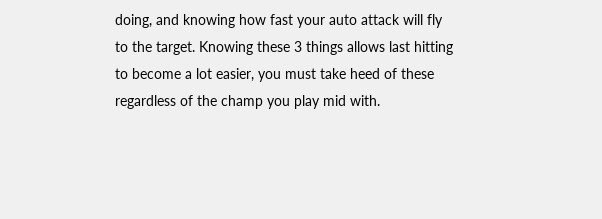doing, and knowing how fast your auto attack will fly to the target. Knowing these 3 things allows last hitting to become a lot easier, you must take heed of these regardless of the champ you play mid with.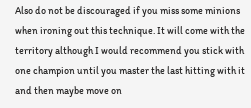Also do not be discouraged if you miss some minions when ironing out this technique. It will come with the territory although I would recommend you stick with one champion until you master the last hitting with it and then maybe move on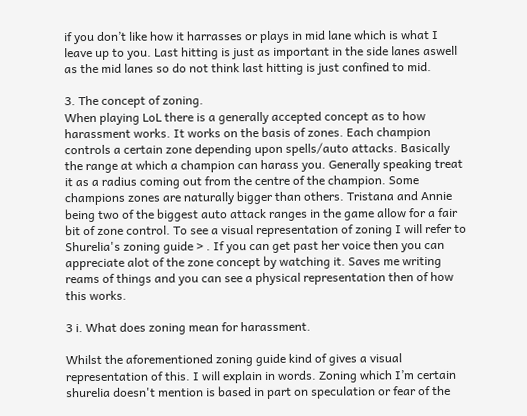if you don’t like how it harrasses or plays in mid lane which is what I leave up to you. Last hitting is just as important in the side lanes aswell as the mid lanes so do not think last hitting is just confined to mid.

3. The concept of zoning.
When playing LoL there is a generally accepted concept as to how harassment works. It works on the basis of zones. Each champion controls a certain zone depending upon spells/auto attacks. Basically the range at which a champion can harass you. Generally speaking treat it as a radius coming out from the centre of the champion. Some champions zones are naturally bigger than others. Tristana and Annie being two of the biggest auto attack ranges in the game allow for a fair bit of zone control. To see a visual representation of zoning I will refer to Shurelia's zoning guide > . If you can get past her voice then you can appreciate alot of the zone concept by watching it. Saves me writing reams of things and you can see a physical representation then of how this works.

3 i. What does zoning mean for harassment.

Whilst the aforementioned zoning guide kind of gives a visual representation of this. I will explain in words. Zoning which I’m certain shurelia doesn't mention is based in part on speculation or fear of the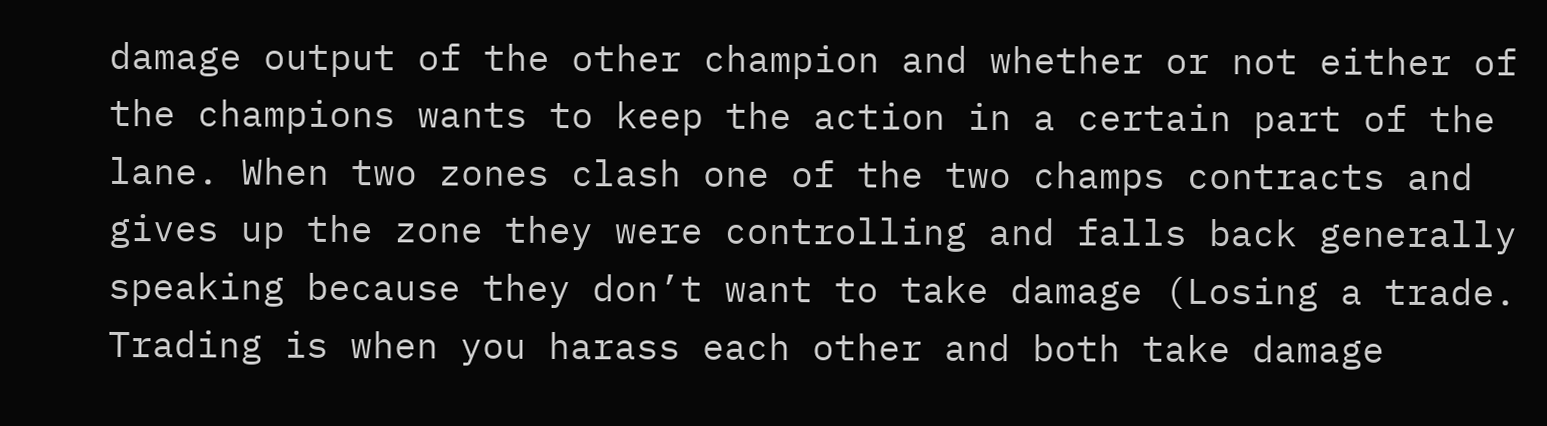damage output of the other champion and whether or not either of the champions wants to keep the action in a certain part of the lane. When two zones clash one of the two champs contracts and gives up the zone they were controlling and falls back generally speaking because they don’t want to take damage (Losing a trade. Trading is when you harass each other and both take damage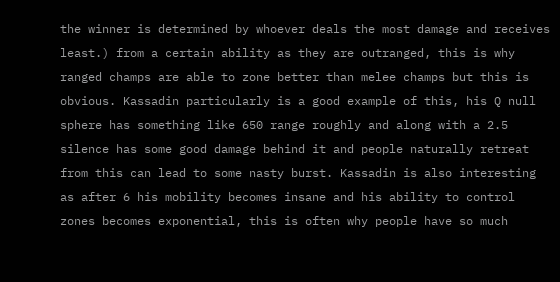the winner is determined by whoever deals the most damage and receives least.) from a certain ability as they are outranged, this is why ranged champs are able to zone better than melee champs but this is obvious. Kassadin particularly is a good example of this, his Q null sphere has something like 650 range roughly and along with a 2.5 silence has some good damage behind it and people naturally retreat from this can lead to some nasty burst. Kassadin is also interesting as after 6 his mobility becomes insane and his ability to control zones becomes exponential, this is often why people have so much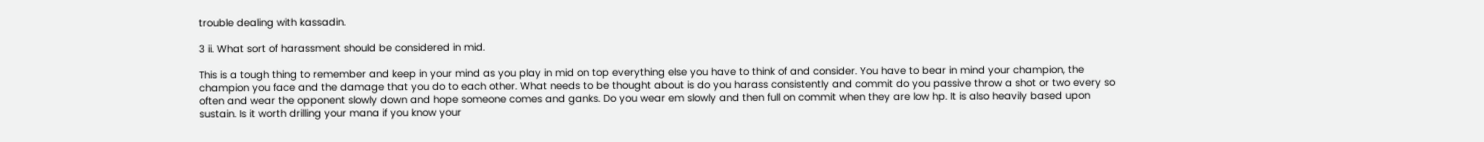trouble dealing with kassadin.

3 ii. What sort of harassment should be considered in mid.

This is a tough thing to remember and keep in your mind as you play in mid on top everything else you have to think of and consider. You have to bear in mind your champion, the champion you face and the damage that you do to each other. What needs to be thought about is do you harass consistently and commit do you passive throw a shot or two every so often and wear the opponent slowly down and hope someone comes and ganks. Do you wear em slowly and then full on commit when they are low hp. It is also heavily based upon sustain. Is it worth drilling your mana if you know your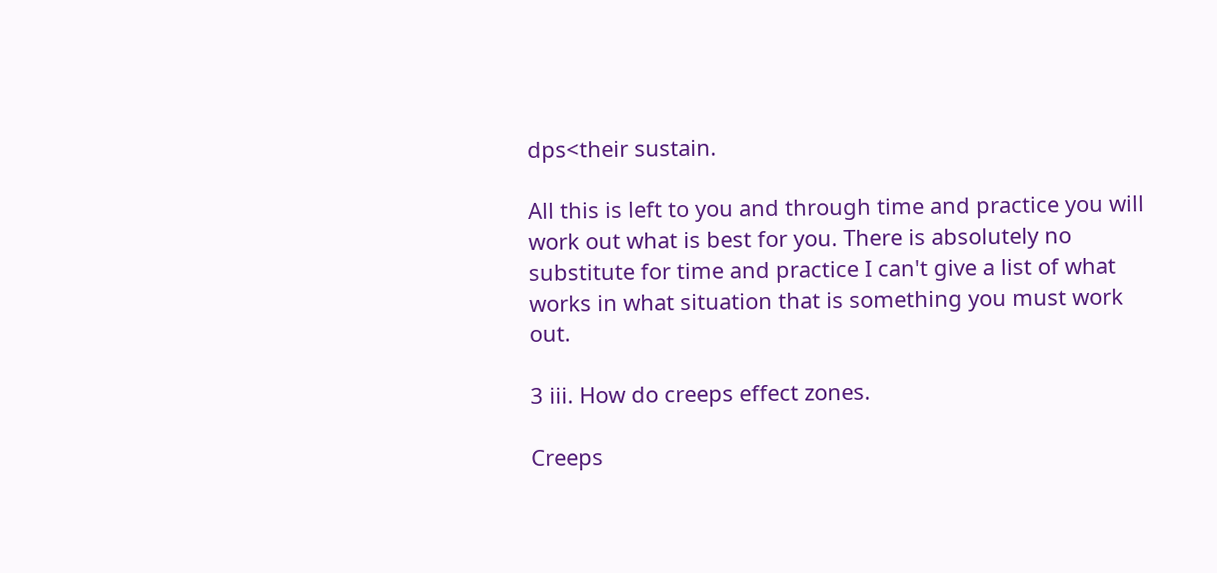dps<their sustain.

All this is left to you and through time and practice you will work out what is best for you. There is absolutely no substitute for time and practice I can't give a list of what works in what situation that is something you must work out.

3 iii. How do creeps effect zones.

Creeps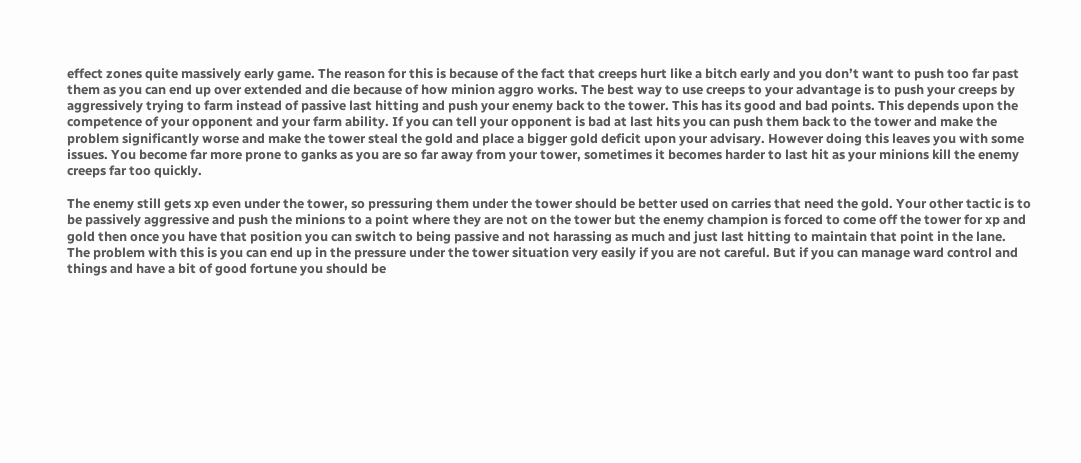effect zones quite massively early game. The reason for this is because of the fact that creeps hurt like a bitch early and you don’t want to push too far past them as you can end up over extended and die because of how minion aggro works. The best way to use creeps to your advantage is to push your creeps by aggressively trying to farm instead of passive last hitting and push your enemy back to the tower. This has its good and bad points. This depends upon the competence of your opponent and your farm ability. If you can tell your opponent is bad at last hits you can push them back to the tower and make the problem significantly worse and make the tower steal the gold and place a bigger gold deficit upon your advisary. However doing this leaves you with some issues. You become far more prone to ganks as you are so far away from your tower, sometimes it becomes harder to last hit as your minions kill the enemy creeps far too quickly.

The enemy still gets xp even under the tower, so pressuring them under the tower should be better used on carries that need the gold. Your other tactic is to be passively aggressive and push the minions to a point where they are not on the tower but the enemy champion is forced to come off the tower for xp and gold then once you have that position you can switch to being passive and not harassing as much and just last hitting to maintain that point in the lane. The problem with this is you can end up in the pressure under the tower situation very easily if you are not careful. But if you can manage ward control and things and have a bit of good fortune you should be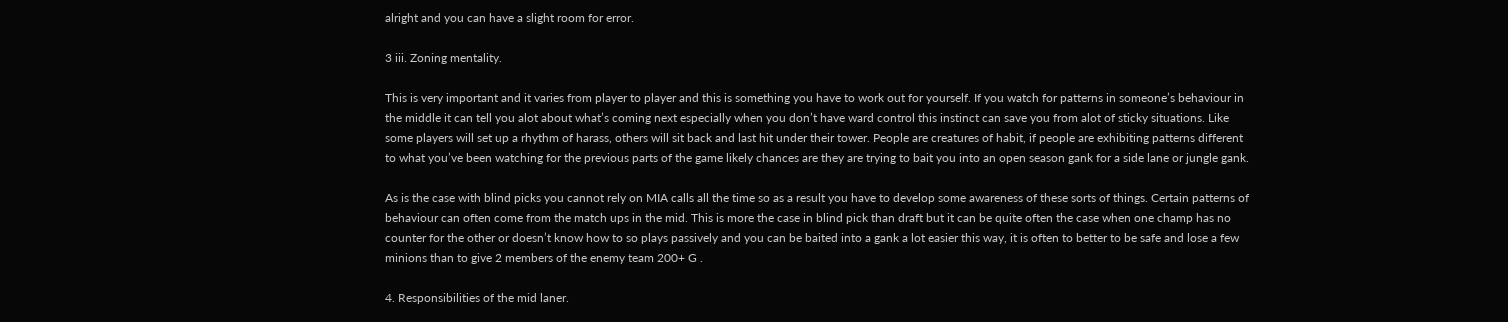alright and you can have a slight room for error.

3 iii. Zoning mentality.

This is very important and it varies from player to player and this is something you have to work out for yourself. If you watch for patterns in someone’s behaviour in the middle it can tell you alot about what’s coming next especially when you don’t have ward control this instinct can save you from alot of sticky situations. Like some players will set up a rhythm of harass, others will sit back and last hit under their tower. People are creatures of habit, if people are exhibiting patterns different to what you’ve been watching for the previous parts of the game likely chances are they are trying to bait you into an open season gank for a side lane or jungle gank.

As is the case with blind picks you cannot rely on MIA calls all the time so as a result you have to develop some awareness of these sorts of things. Certain patterns of behaviour can often come from the match ups in the mid. This is more the case in blind pick than draft but it can be quite often the case when one champ has no counter for the other or doesn’t know how to so plays passively and you can be baited into a gank a lot easier this way, it is often to better to be safe and lose a few minions than to give 2 members of the enemy team 200+ G .

4. Responsibilities of the mid laner.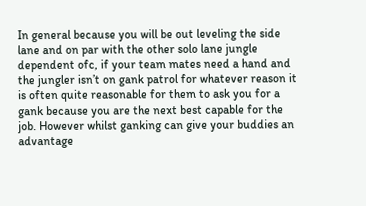In general because you will be out leveling the side lane and on par with the other solo lane jungle dependent ofc, if your team mates need a hand and the jungler isn’t on gank patrol for whatever reason it is often quite reasonable for them to ask you for a gank because you are the next best capable for the job. However whilst ganking can give your buddies an advantage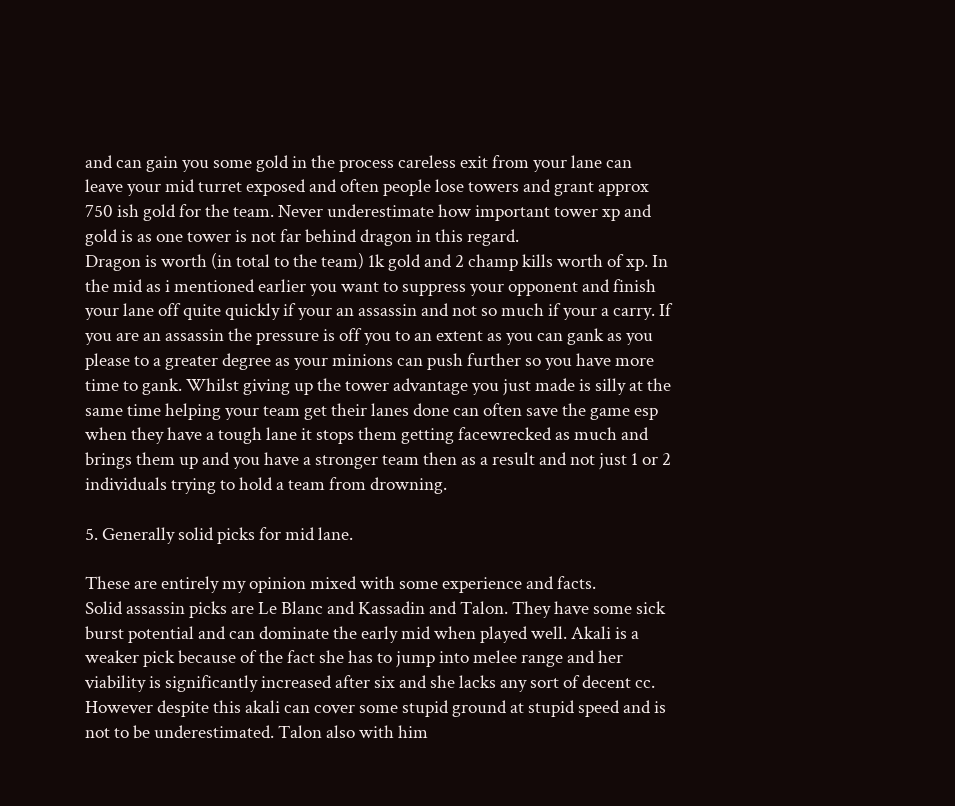and can gain you some gold in the process careless exit from your lane can leave your mid turret exposed and often people lose towers and grant approx 750 ish gold for the team. Never underestimate how important tower xp and gold is as one tower is not far behind dragon in this regard.
Dragon is worth (in total to the team) 1k gold and 2 champ kills worth of xp. In the mid as i mentioned earlier you want to suppress your opponent and finish your lane off quite quickly if your an assassin and not so much if your a carry. If you are an assassin the pressure is off you to an extent as you can gank as you please to a greater degree as your minions can push further so you have more time to gank. Whilst giving up the tower advantage you just made is silly at the same time helping your team get their lanes done can often save the game esp when they have a tough lane it stops them getting facewrecked as much and brings them up and you have a stronger team then as a result and not just 1 or 2 individuals trying to hold a team from drowning.

5. Generally solid picks for mid lane.

These are entirely my opinion mixed with some experience and facts.
Solid assassin picks are Le Blanc and Kassadin and Talon. They have some sick burst potential and can dominate the early mid when played well. Akali is a weaker pick because of the fact she has to jump into melee range and her viability is significantly increased after six and she lacks any sort of decent cc. However despite this akali can cover some stupid ground at stupid speed and is not to be underestimated. Talon also with him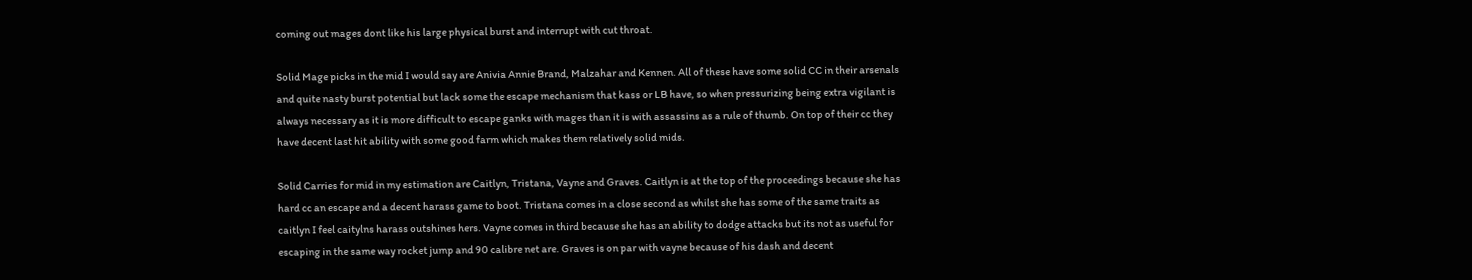coming out mages dont like his large physical burst and interrupt with cut throat.

Solid Mage picks in the mid I would say are Anivia Annie Brand, Malzahar and Kennen. All of these have some solid CC in their arsenals and quite nasty burst potential but lack some the escape mechanism that kass or LB have, so when pressurizing being extra vigilant is always necessary as it is more difficult to escape ganks with mages than it is with assassins as a rule of thumb. On top of their cc they have decent last hit ability with some good farm which makes them relatively solid mids.

Solid Carries for mid in my estimation are Caitlyn, Tristana, Vayne and Graves. Caitlyn is at the top of the proceedings because she has hard cc an escape and a decent harass game to boot. Tristana comes in a close second as whilst she has some of the same traits as caitlyn I feel caitylns harass outshines hers. Vayne comes in third because she has an ability to dodge attacks but its not as useful for escaping in the same way rocket jump and 90 calibre net are. Graves is on par with vayne because of his dash and decent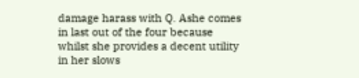damage harass with Q. Ashe comes in last out of the four because whilst she provides a decent utility in her slows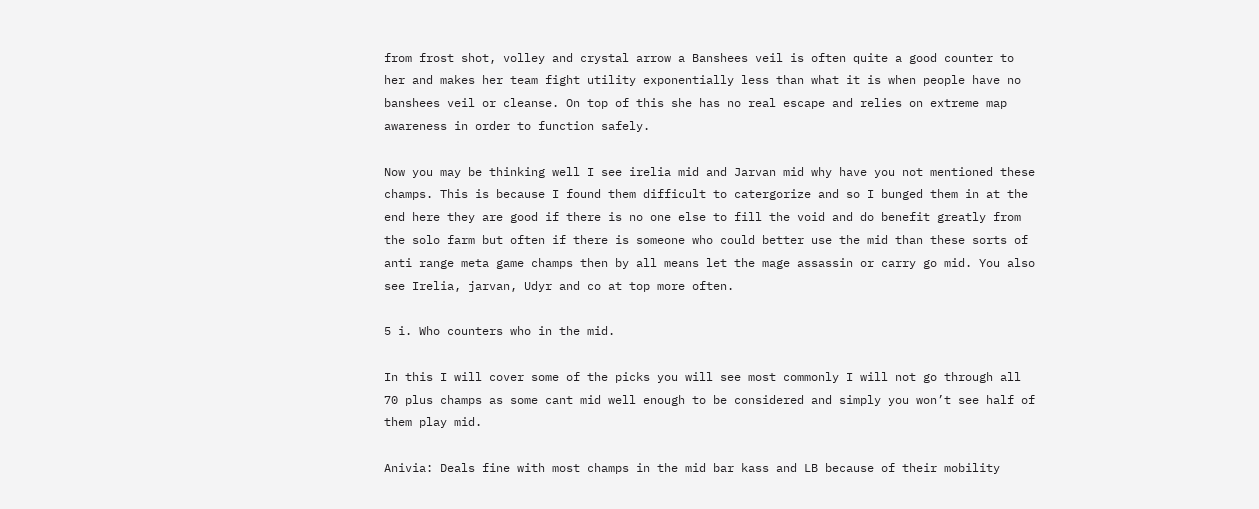from frost shot, volley and crystal arrow a Banshees veil is often quite a good counter to her and makes her team fight utility exponentially less than what it is when people have no banshees veil or cleanse. On top of this she has no real escape and relies on extreme map awareness in order to function safely.

Now you may be thinking well I see irelia mid and Jarvan mid why have you not mentioned these champs. This is because I found them difficult to catergorize and so I bunged them in at the end here they are good if there is no one else to fill the void and do benefit greatly from the solo farm but often if there is someone who could better use the mid than these sorts of anti range meta game champs then by all means let the mage assassin or carry go mid. You also see Irelia, jarvan, Udyr and co at top more often.

5 i. Who counters who in the mid.

In this I will cover some of the picks you will see most commonly I will not go through all 70 plus champs as some cant mid well enough to be considered and simply you won’t see half of them play mid.

Anivia: Deals fine with most champs in the mid bar kass and LB because of their mobility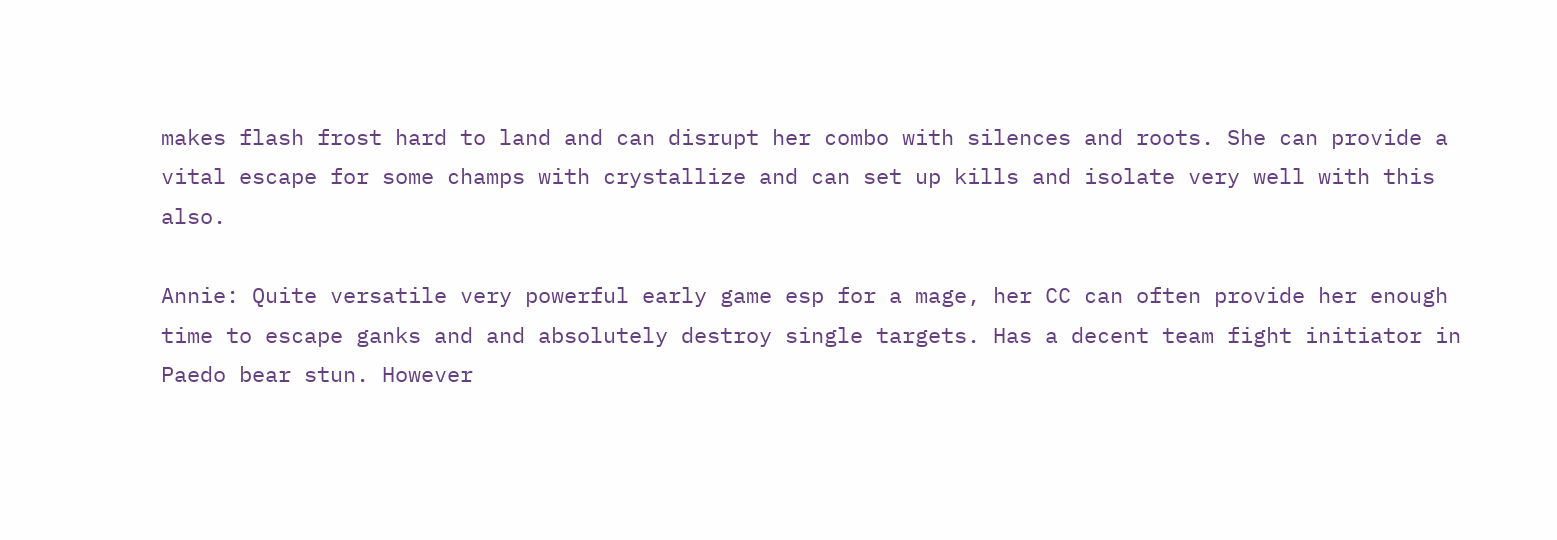makes flash frost hard to land and can disrupt her combo with silences and roots. She can provide a vital escape for some champs with crystallize and can set up kills and isolate very well with this also.

Annie: Quite versatile very powerful early game esp for a mage, her CC can often provide her enough time to escape ganks and and absolutely destroy single targets. Has a decent team fight initiator in Paedo bear stun. However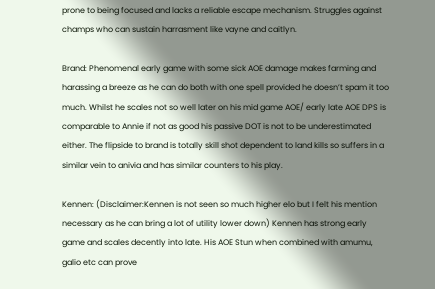prone to being focused and lacks a reliable escape mechanism. Struggles against champs who can sustain harrasment like vayne and caitlyn.

Brand: Phenomenal early game with some sick AOE damage makes farming and harassing a breeze as he can do both with one spell provided he doesn’t spam it too much. Whilst he scales not so well later on his mid game AOE/ early late AOE DPS is comparable to Annie if not as good his passive DOT is not to be underestimated either. The flipside to brand is totally skill shot dependent to land kills so suffers in a similar vein to anivia and has similar counters to his play.

Kennen: (Disclaimer:Kennen is not seen so much higher elo but I felt his mention necessary as he can bring a lot of utility lower down) Kennen has strong early game and scales decently into late. His AOE Stun when combined with amumu, galio etc can prove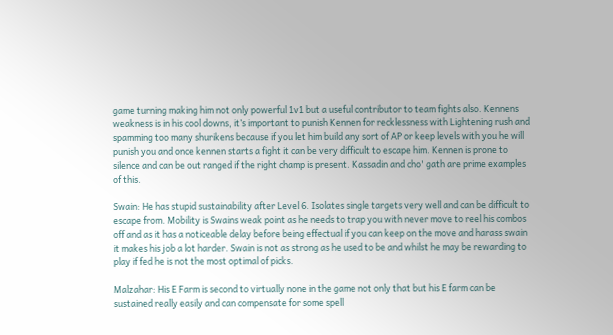game turning making him not only powerful 1v1 but a useful contributor to team fights also. Kennens weakness is in his cool downs, it’s important to punish Kennen for recklessness with Lightening rush and spamming too many shurikens because if you let him build any sort of AP or keep levels with you he will punish you and once kennen starts a fight it can be very difficult to escape him. Kennen is prone to silence and can be out ranged if the right champ is present. Kassadin and cho' gath are prime examples of this.

Swain: He has stupid sustainability after Level 6. Isolates single targets very well and can be difficult to escape from. Mobility is Swains weak point as he needs to trap you with never move to reel his combos off and as it has a noticeable delay before being effectual if you can keep on the move and harass swain it makes his job a lot harder. Swain is not as strong as he used to be and whilst he may be rewarding to play if fed he is not the most optimal of picks.

Malzahar: His E Farm is second to virtually none in the game not only that but his E farm can be sustained really easily and can compensate for some spell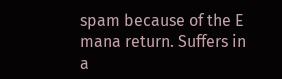spam because of the E mana return. Suffers in a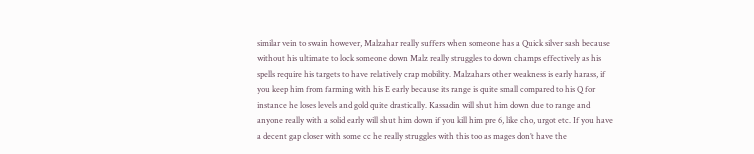similar vein to swain however, Malzahar really suffers when someone has a Quick silver sash because without his ultimate to lock someone down Malz really struggles to down champs effectively as his spells require his targets to have relatively crap mobility. Malzahars other weakness is early harass, if you keep him from farming with his E early because its range is quite small compared to his Q for instance he loses levels and gold quite drastically. Kassadin will shut him down due to range and anyone really with a solid early will shut him down if you kill him pre 6, like cho, urgot etc. If you have a decent gap closer with some cc he really struggles with this too as mages don’t have the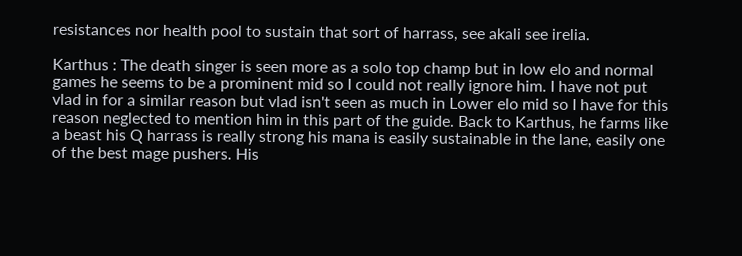resistances nor health pool to sustain that sort of harrass, see akali see irelia.

Karthus : The death singer is seen more as a solo top champ but in low elo and normal games he seems to be a prominent mid so I could not really ignore him. I have not put vlad in for a similar reason but vlad isn't seen as much in Lower elo mid so I have for this reason neglected to mention him in this part of the guide. Back to Karthus, he farms like a beast his Q harrass is really strong his mana is easily sustainable in the lane, easily one of the best mage pushers. His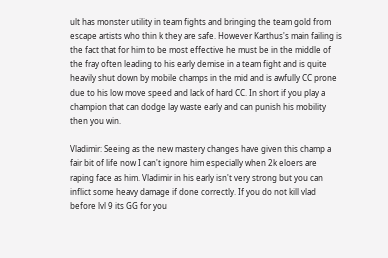ult has monster utility in team fights and bringing the team gold from escape artists who thin k they are safe. However Karthus's main failing is the fact that for him to be most effective he must be in the middle of the fray often leading to his early demise in a team fight and is quite heavily shut down by mobile champs in the mid and is awfully CC prone due to his low move speed and lack of hard CC. In short if you play a champion that can dodge lay waste early and can punish his mobility then you win.

Vladimir: Seeing as the new mastery changes have given this champ a fair bit of life now I can't ignore him especially when 2k eloers are raping face as him. Vladimir in his early isn't very strong but you can inflict some heavy damage if done correctly. If you do not kill vlad before lvl 9 its GG for you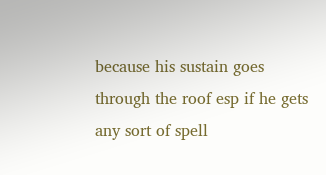because his sustain goes through the roof esp if he gets any sort of spell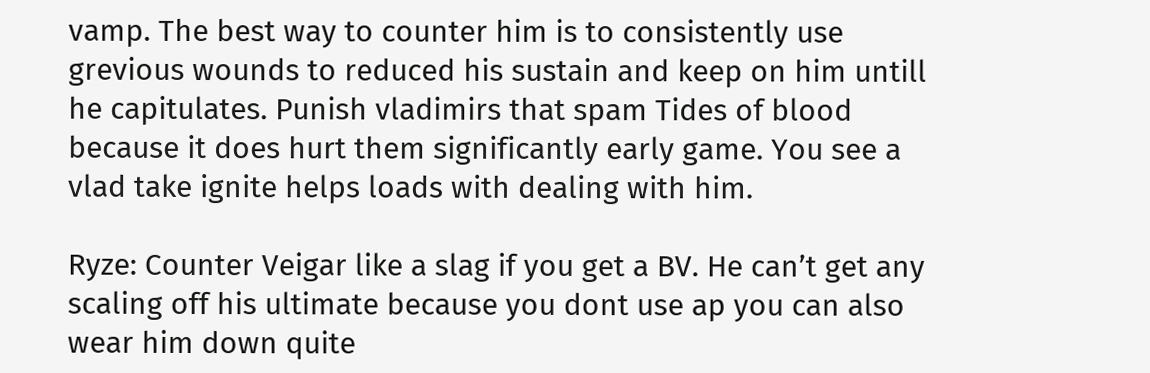vamp. The best way to counter him is to consistently use grevious wounds to reduced his sustain and keep on him untill he capitulates. Punish vladimirs that spam Tides of blood because it does hurt them significantly early game. You see a vlad take ignite helps loads with dealing with him.

Ryze: Counter Veigar like a slag if you get a BV. He can’t get any scaling off his ultimate because you dont use ap you can also wear him down quite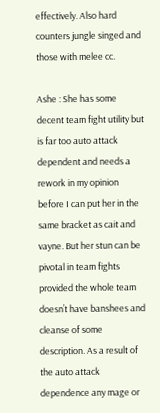effectively. Also hard counters jungle singed and those with melee cc.

Ashe : She has some decent team fight utility but is far too auto attack dependent and needs a rework in my opinion before I can put her in the same bracket as cait and vayne. But her stun can be pivotal in team fights provided the whole team doesn’t have banshees and cleanse of some description. As a result of the auto attack dependence any mage or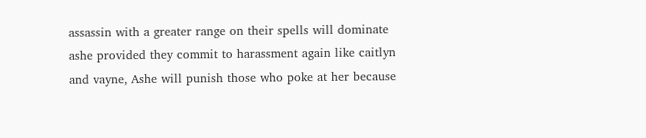assassin with a greater range on their spells will dominate ashe provided they commit to harassment again like caitlyn and vayne, Ashe will punish those who poke at her because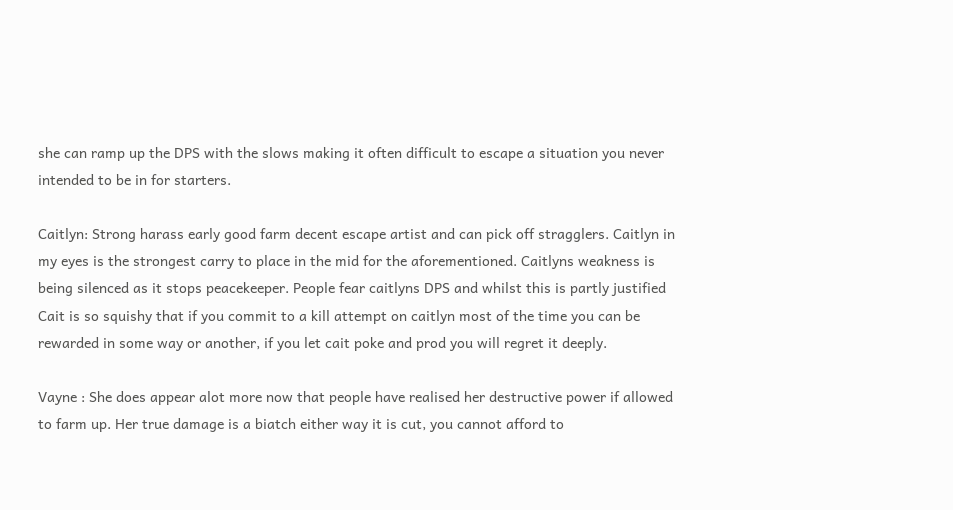she can ramp up the DPS with the slows making it often difficult to escape a situation you never intended to be in for starters.

Caitlyn: Strong harass early good farm decent escape artist and can pick off stragglers. Caitlyn in my eyes is the strongest carry to place in the mid for the aforementioned. Caitlyns weakness is being silenced as it stops peacekeeper. People fear caitlyns DPS and whilst this is partly justified Cait is so squishy that if you commit to a kill attempt on caitlyn most of the time you can be rewarded in some way or another, if you let cait poke and prod you will regret it deeply.

Vayne : She does appear alot more now that people have realised her destructive power if allowed to farm up. Her true damage is a biatch either way it is cut, you cannot afford to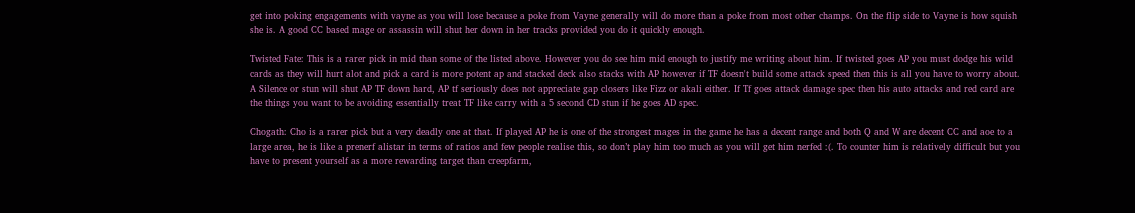get into poking engagements with vayne as you will lose because a poke from Vayne generally will do more than a poke from most other champs. On the flip side to Vayne is how squish she is. A good CC based mage or assassin will shut her down in her tracks provided you do it quickly enough.

Twisted Fate: This is a rarer pick in mid than some of the listed above. However you do see him mid enough to justify me writing about him. If twisted goes AP you must dodge his wild cards as they will hurt alot and pick a card is more potent ap and stacked deck also stacks with AP however if TF doesn't build some attack speed then this is all you have to worry about. A Silence or stun will shut AP TF down hard, AP tf seriously does not appreciate gap closers like Fizz or akali either. If Tf goes attack damage spec then his auto attacks and red card are the things you want to be avoiding essentially treat TF like carry with a 5 second CD stun if he goes AD spec.

Chogath: Cho is a rarer pick but a very deadly one at that. If played AP he is one of the strongest mages in the game he has a decent range and both Q and W are decent CC and aoe to a large area, he is like a prenerf alistar in terms of ratios and few people realise this, so don’t play him too much as you will get him nerfed :(. To counter him is relatively difficult but you have to present yourself as a more rewarding target than creepfarm,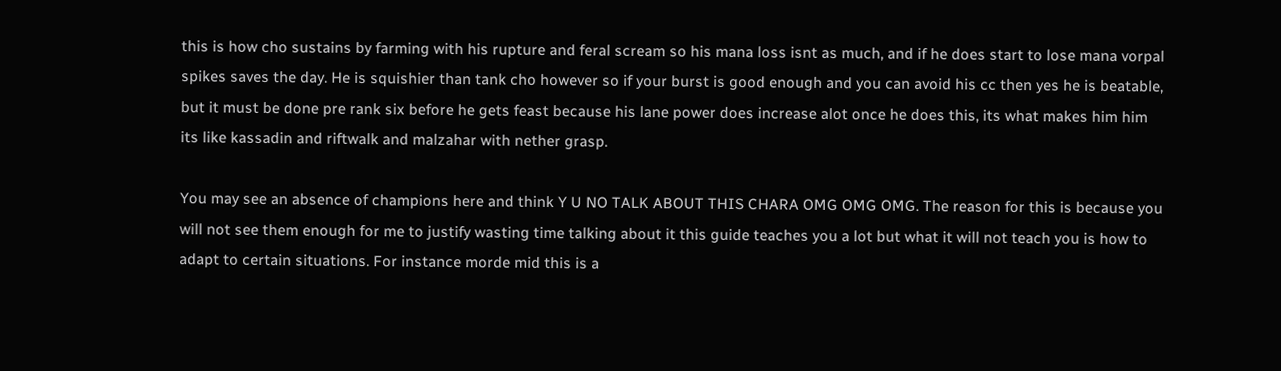this is how cho sustains by farming with his rupture and feral scream so his mana loss isnt as much, and if he does start to lose mana vorpal spikes saves the day. He is squishier than tank cho however so if your burst is good enough and you can avoid his cc then yes he is beatable, but it must be done pre rank six before he gets feast because his lane power does increase alot once he does this, its what makes him him its like kassadin and riftwalk and malzahar with nether grasp.

You may see an absence of champions here and think Y U NO TALK ABOUT THIS CHARA OMG OMG OMG. The reason for this is because you will not see them enough for me to justify wasting time talking about it this guide teaches you a lot but what it will not teach you is how to adapt to certain situations. For instance morde mid this is a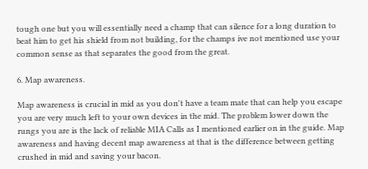tough one but you will essentially need a champ that can silence for a long duration to beat him to get his shield from not building, for the champs ive not mentioned use your common sense as that separates the good from the great.

6. Map awareness.

Map awareness is crucial in mid as you don't have a team mate that can help you escape you are very much left to your own devices in the mid. The problem lower down the rungs you are is the lack of reliable MIA Calls as I mentioned earlier on in the guide. Map awareness and having decent map awareness at that is the difference between getting crushed in mid and saving your bacon.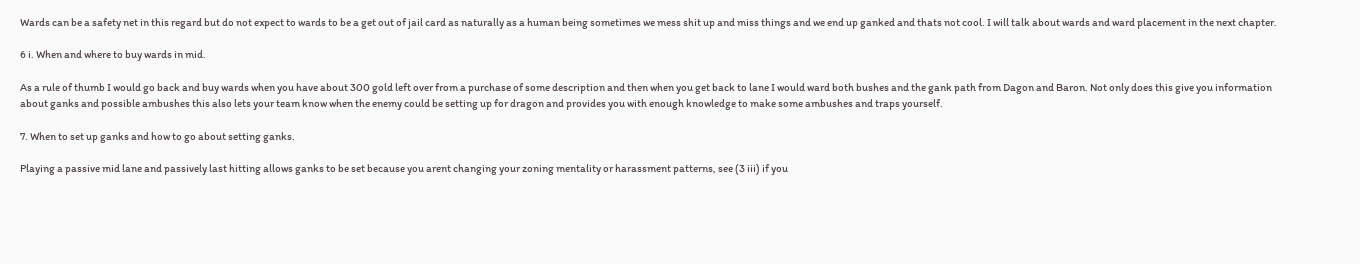Wards can be a safety net in this regard but do not expect to wards to be a get out of jail card as naturally as a human being sometimes we mess shit up and miss things and we end up ganked and thats not cool. I will talk about wards and ward placement in the next chapter.

6 i. When and where to buy wards in mid.

As a rule of thumb I would go back and buy wards when you have about 300 gold left over from a purchase of some description and then when you get back to lane I would ward both bushes and the gank path from Dagon and Baron. Not only does this give you information about ganks and possible ambushes this also lets your team know when the enemy could be setting up for dragon and provides you with enough knowledge to make some ambushes and traps yourself.

7. When to set up ganks and how to go about setting ganks.

Playing a passive mid lane and passively last hitting allows ganks to be set because you arent changing your zoning mentality or harassment patterns, see (3 iii) if you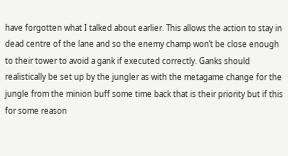have forgotten what I talked about earlier. This allows the action to stay in dead centre of the lane and so the enemy champ won’t be close enough to their tower to avoid a gank if executed correctly. Ganks should realistically be set up by the jungler as with the metagame change for the jungle from the minion buff some time back that is their priority but if this for some reason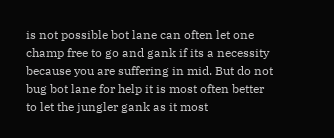is not possible bot lane can often let one champ free to go and gank if its a necessity because you are suffering in mid. But do not bug bot lane for help it is most often better to let the jungler gank as it most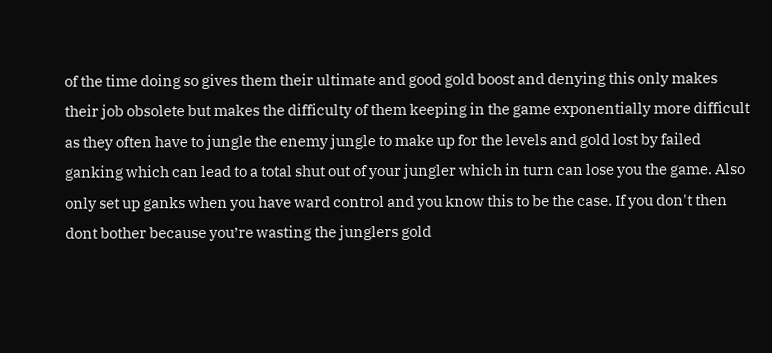of the time doing so gives them their ultimate and good gold boost and denying this only makes their job obsolete but makes the difficulty of them keeping in the game exponentially more difficult as they often have to jungle the enemy jungle to make up for the levels and gold lost by failed ganking which can lead to a total shut out of your jungler which in turn can lose you the game. Also only set up ganks when you have ward control and you know this to be the case. If you don't then dont bother because you’re wasting the junglers gold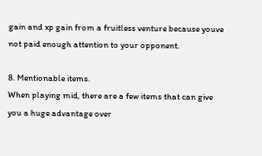gain and xp gain from a fruitless venture because youve not paid enough attention to your opponent.

8. Mentionable items.
When playing mid, there are a few items that can give you a huge advantage over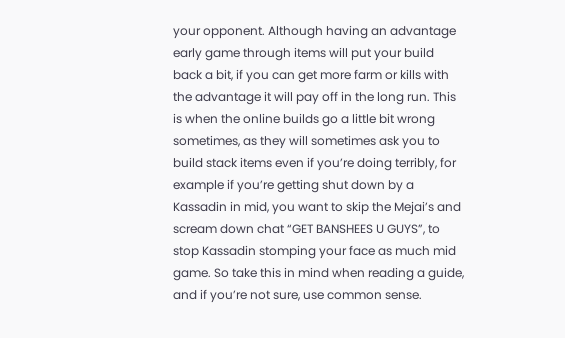your opponent. Although having an advantage early game through items will put your build back a bit, if you can get more farm or kills with the advantage it will pay off in the long run. This is when the online builds go a little bit wrong sometimes, as they will sometimes ask you to build stack items even if you’re doing terribly, for example if you’re getting shut down by a Kassadin in mid, you want to skip the Mejai’s and scream down chat “GET BANSHEES U GUYS”, to stop Kassadin stomping your face as much mid game. So take this in mind when reading a guide, and if you’re not sure, use common sense.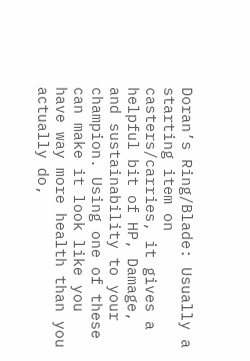Doran’s Ring/Blade: Usually a starting item on casters/carries, it gives a helpful bit of HP, Damage, and sustainability to your champion. Using one of these can make it look like you have way more health than you actually do,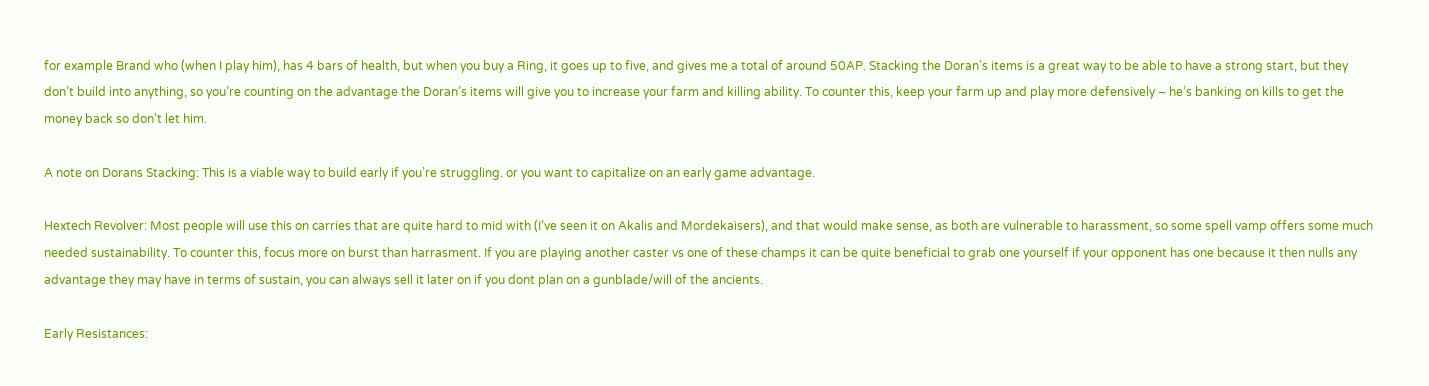for example Brand who (when I play him), has 4 bars of health, but when you buy a Ring, it goes up to five, and gives me a total of around 50AP. Stacking the Doran’s items is a great way to be able to have a strong start, but they don’t build into anything, so you’re counting on the advantage the Doran’s items will give you to increase your farm and killing ability. To counter this, keep your farm up and play more defensively – he’s banking on kills to get the money back so don’t let him.

A note on Dorans Stacking: This is a viable way to build early if you’re struggling. or you want to capitalize on an early game advantage.

Hextech Revolver: Most people will use this on carries that are quite hard to mid with (I’ve seen it on Akalis and Mordekaisers), and that would make sense, as both are vulnerable to harassment, so some spell vamp offers some much needed sustainability. To counter this, focus more on burst than harrasment. If you are playing another caster vs one of these champs it can be quite beneficial to grab one yourself if your opponent has one because it then nulls any advantage they may have in terms of sustain, you can always sell it later on if you dont plan on a gunblade/will of the ancients.

Early Resistances: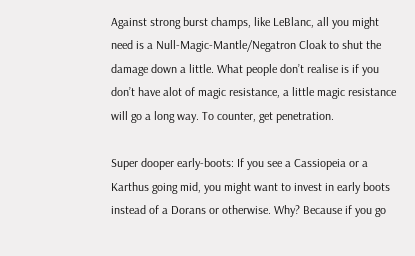Against strong burst champs, like LeBlanc, all you might need is a Null-Magic-Mantle/Negatron Cloak to shut the damage down a little. What people don’t realise is if you don’t have alot of magic resistance, a little magic resistance will go a long way. To counter, get penetration.

Super dooper early-boots: If you see a Cassiopeia or a Karthus going mid, you might want to invest in early boots instead of a Dorans or otherwise. Why? Because if you go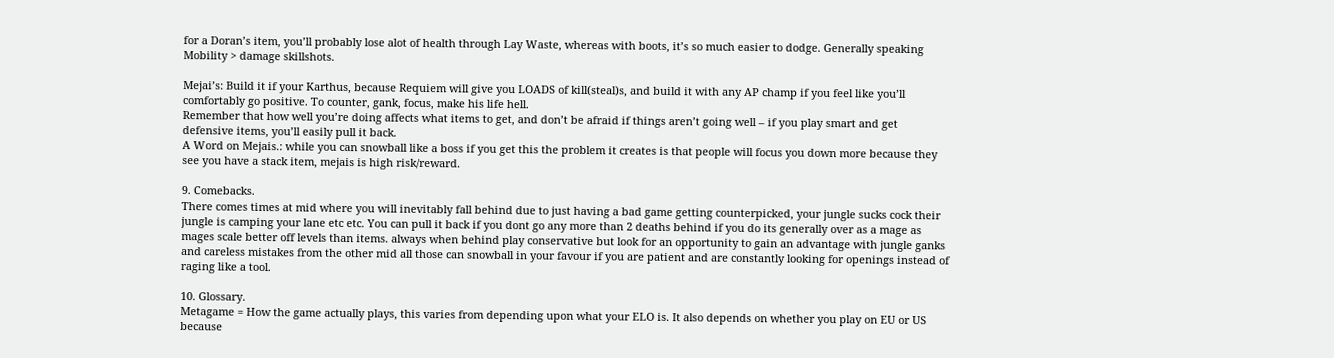for a Doran’s item, you’ll probably lose alot of health through Lay Waste, whereas with boots, it’s so much easier to dodge. Generally speaking Mobility > damage skillshots.

Mejai’s: Build it if your Karthus, because Requiem will give you LOADS of kill(steal)s, and build it with any AP champ if you feel like you’ll comfortably go positive. To counter, gank, focus, make his life hell.
Remember that how well you’re doing affects what items to get, and don’t be afraid if things aren’t going well – if you play smart and get defensive items, you’ll easily pull it back.
A Word on Mejais.: while you can snowball like a boss if you get this the problem it creates is that people will focus you down more because they see you have a stack item, mejais is high risk/reward.

9. Comebacks.
There comes times at mid where you will inevitably fall behind due to just having a bad game getting counterpicked, your jungle sucks cock their jungle is camping your lane etc etc. You can pull it back if you dont go any more than 2 deaths behind if you do its generally over as a mage as mages scale better off levels than items. always when behind play conservative but look for an opportunity to gain an advantage with jungle ganks and careless mistakes from the other mid all those can snowball in your favour if you are patient and are constantly looking for openings instead of raging like a tool.

10. Glossary.
Metagame = How the game actually plays, this varies from depending upon what your ELO is. It also depends on whether you play on EU or US because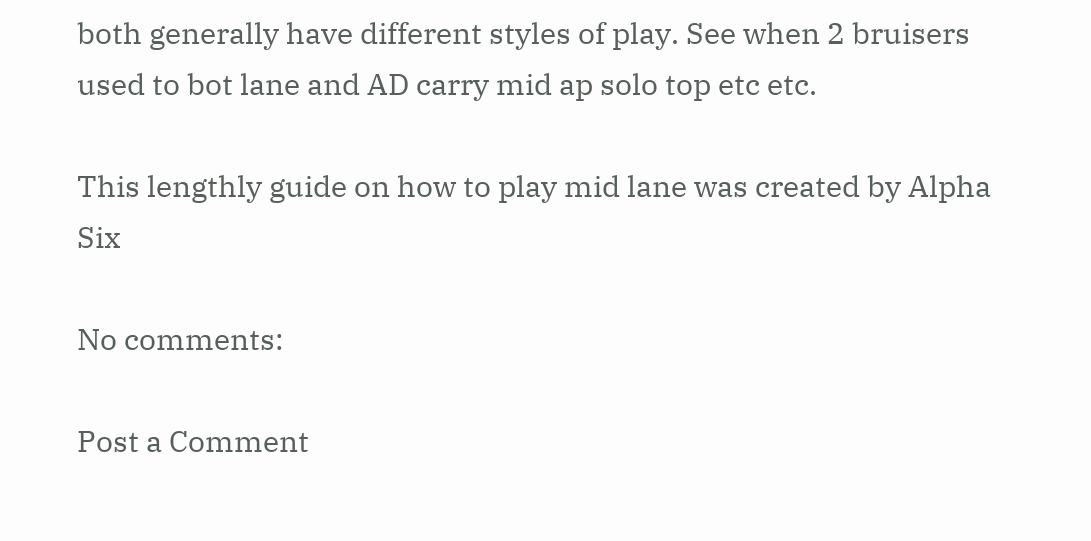both generally have different styles of play. See when 2 bruisers used to bot lane and AD carry mid ap solo top etc etc.

This lengthly guide on how to play mid lane was created by Alpha Six

No comments:

Post a Comment